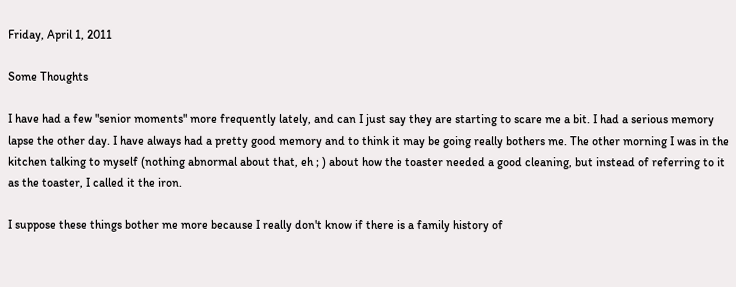Friday, April 1, 2011

Some Thoughts

I have had a few "senior moments" more frequently lately, and can I just say they are starting to scare me a bit. I had a serious memory lapse the other day. I have always had a pretty good memory and to think it may be going really bothers me. The other morning I was in the kitchen talking to myself (nothing abnormal about that, eh ; ) about how the toaster needed a good cleaning, but instead of referring to it as the toaster, I called it the iron.

I suppose these things bother me more because I really don't know if there is a family history of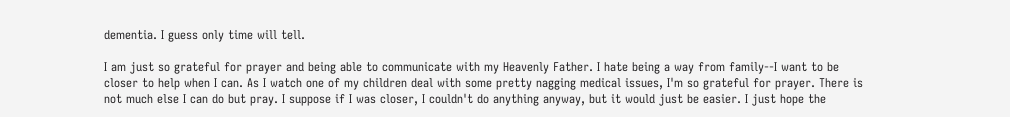dementia. I guess only time will tell.

I am just so grateful for prayer and being able to communicate with my Heavenly Father. I hate being a way from family--I want to be closer to help when I can. As I watch one of my children deal with some pretty nagging medical issues, I'm so grateful for prayer. There is not much else I can do but pray. I suppose if I was closer, I couldn't do anything anyway, but it would just be easier. I just hope the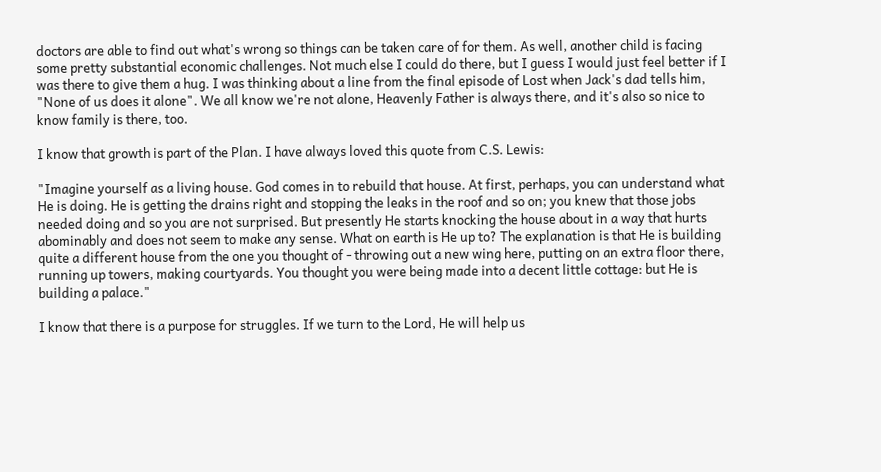doctors are able to find out what's wrong so things can be taken care of for them. As well, another child is facing some pretty substantial economic challenges. Not much else I could do there, but I guess I would just feel better if I was there to give them a hug. I was thinking about a line from the final episode of Lost when Jack's dad tells him, "None of us does it alone". We all know we're not alone, Heavenly Father is always there, and it's also so nice to know family is there, too.

I know that growth is part of the Plan. I have always loved this quote from C.S. Lewis:

"Imagine yourself as a living house. God comes in to rebuild that house. At first, perhaps, you can understand what He is doing. He is getting the drains right and stopping the leaks in the roof and so on; you knew that those jobs needed doing and so you are not surprised. But presently He starts knocking the house about in a way that hurts abominably and does not seem to make any sense. What on earth is He up to? The explanation is that He is building quite a different house from the one you thought of - throwing out a new wing here, putting on an extra floor there, running up towers, making courtyards. You thought you were being made into a decent little cottage: but He is building a palace."

I know that there is a purpose for struggles. If we turn to the Lord, He will help us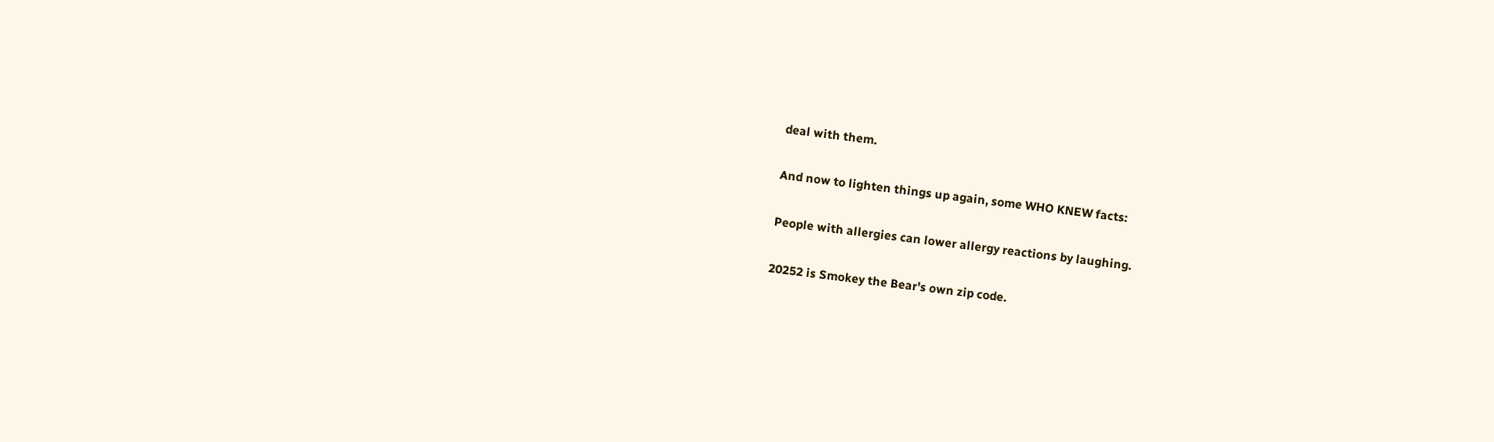deal with them.

And now to lighten things up again, some WHO KNEW facts:

People with allergies can lower allergy reactions by laughing.

20252 is Smokey the Bear's own zip code.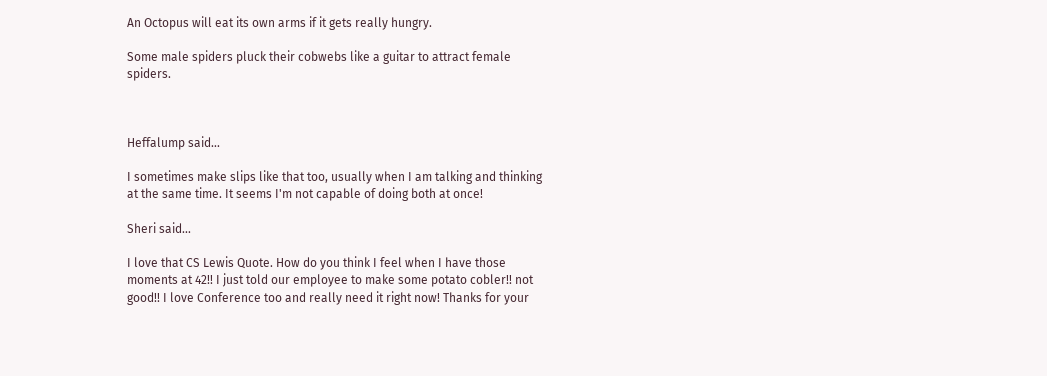An Octopus will eat its own arms if it gets really hungry.

Some male spiders pluck their cobwebs like a guitar to attract female spiders.



Heffalump said...

I sometimes make slips like that too, usually when I am talking and thinking at the same time. It seems I'm not capable of doing both at once!

Sheri said...

I love that CS Lewis Quote. How do you think I feel when I have those moments at 42!! I just told our employee to make some potato cobler!! not good!! I love Conference too and really need it right now! Thanks for your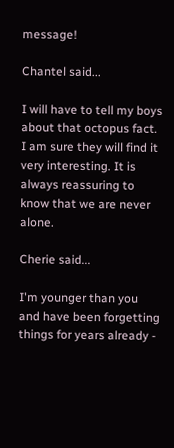message!

Chantel said...

I will have to tell my boys about that octopus fact. I am sure they will find it very interesting. It is always reassuring to know that we are never alone.

Cherie said...

I'm younger than you and have been forgetting things for years already -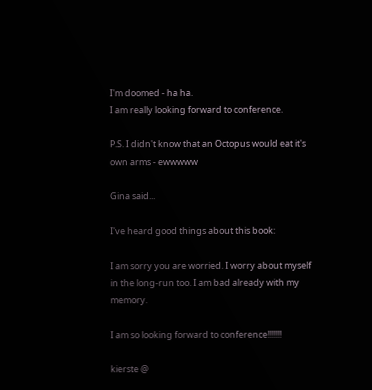I'm doomed - ha ha.
I am really looking forward to conference.

P.S. I didn't know that an Octopus would eat it's own arms - ewwwww

Gina said...

I've heard good things about this book:

I am sorry you are worried. I worry about myself in the long-run too. I am bad already with my memory.

I am so looking forward to conference!!!!!!!

kierste @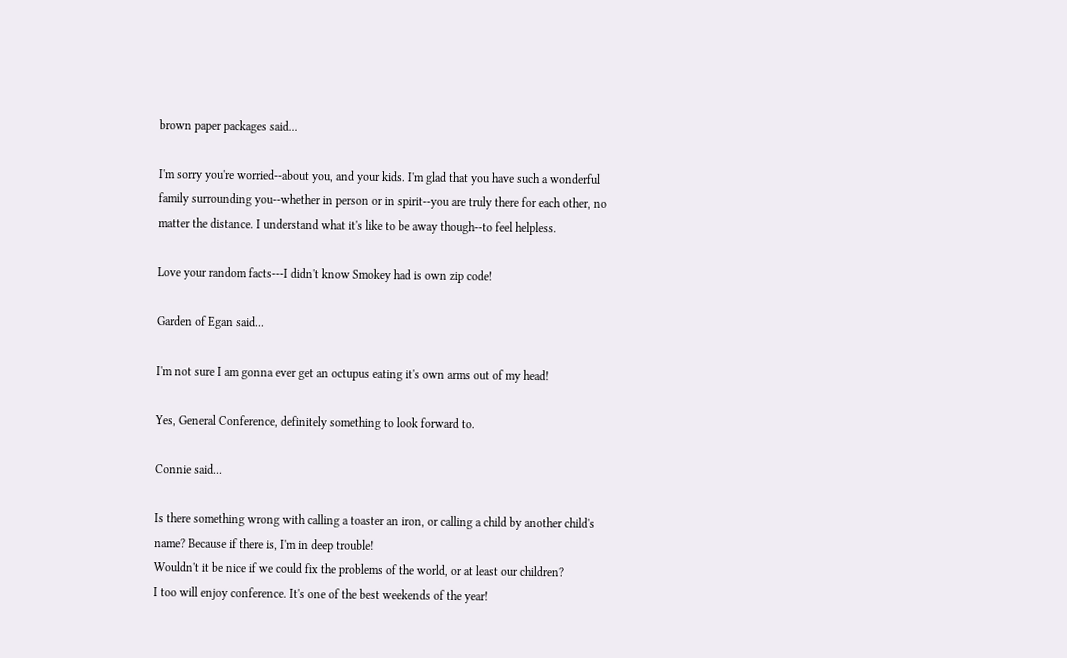brown paper packages said...

I'm sorry you're worried--about you, and your kids. I'm glad that you have such a wonderful family surrounding you--whether in person or in spirit--you are truly there for each other, no matter the distance. I understand what it's like to be away though--to feel helpless.

Love your random facts---I didn't know Smokey had is own zip code!

Garden of Egan said...

I'm not sure I am gonna ever get an octupus eating it's own arms out of my head!

Yes, General Conference, definitely something to look forward to.

Connie said...

Is there something wrong with calling a toaster an iron, or calling a child by another child's name? Because if there is, I'm in deep trouble!
Wouldn't it be nice if we could fix the problems of the world, or at least our children?
I too will enjoy conference. It's one of the best weekends of the year!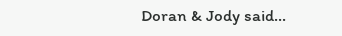Doran & Jody said...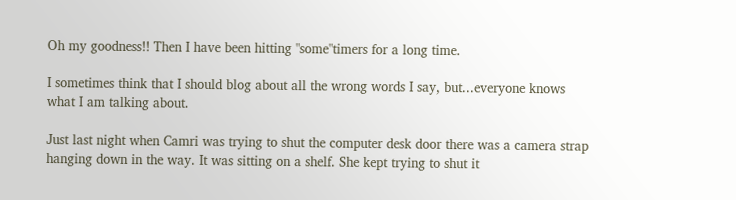Oh my goodness!! Then I have been hitting "some"timers for a long time.

I sometimes think that I should blog about all the wrong words I say, but...everyone knows what I am talking about.

Just last night when Camri was trying to shut the computer desk door there was a camera strap hanging down in the way. It was sitting on a shelf. She kept trying to shut it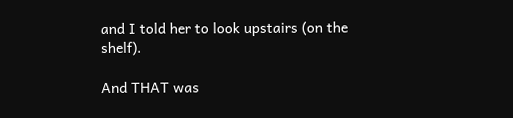and I told her to look upstairs (on the shelf).

And THAT was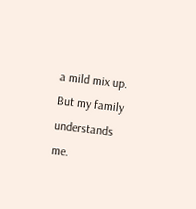a mild mix up. But my family understands me.